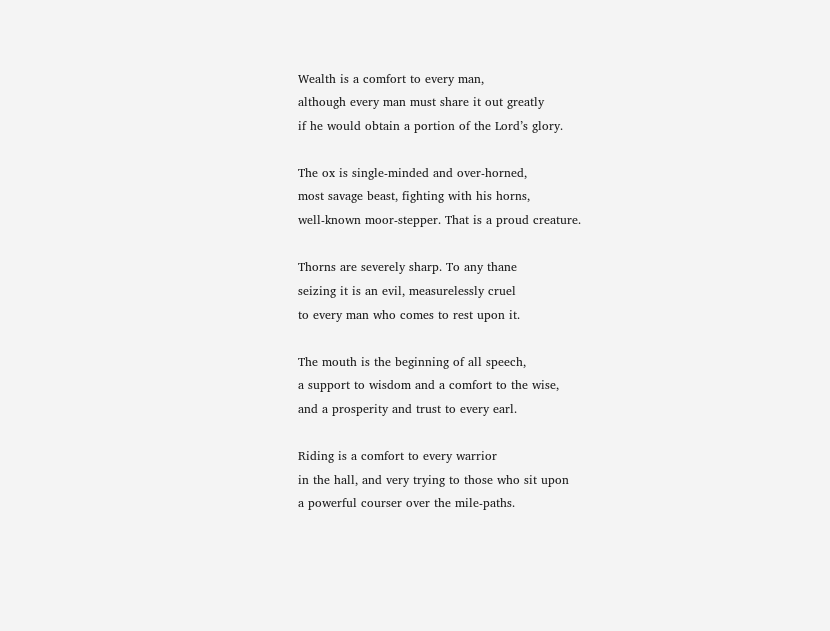Wealth is a comfort to every man,
although every man must share it out greatly
if he would obtain a portion of the Lord’s glory.

The ox is single-minded and over-horned,
most savage beast, fighting with his horns,
well-known moor-stepper. That is a proud creature.

Thorns are severely sharp. To any thane
seizing it is an evil, measurelessly cruel
to every man who comes to rest upon it.

The mouth is the beginning of all speech,
a support to wisdom and a comfort to the wise,
and a prosperity and trust to every earl.

Riding is a comfort to every warrior
in the hall, and very trying to those who sit upon
a powerful courser over the mile-paths.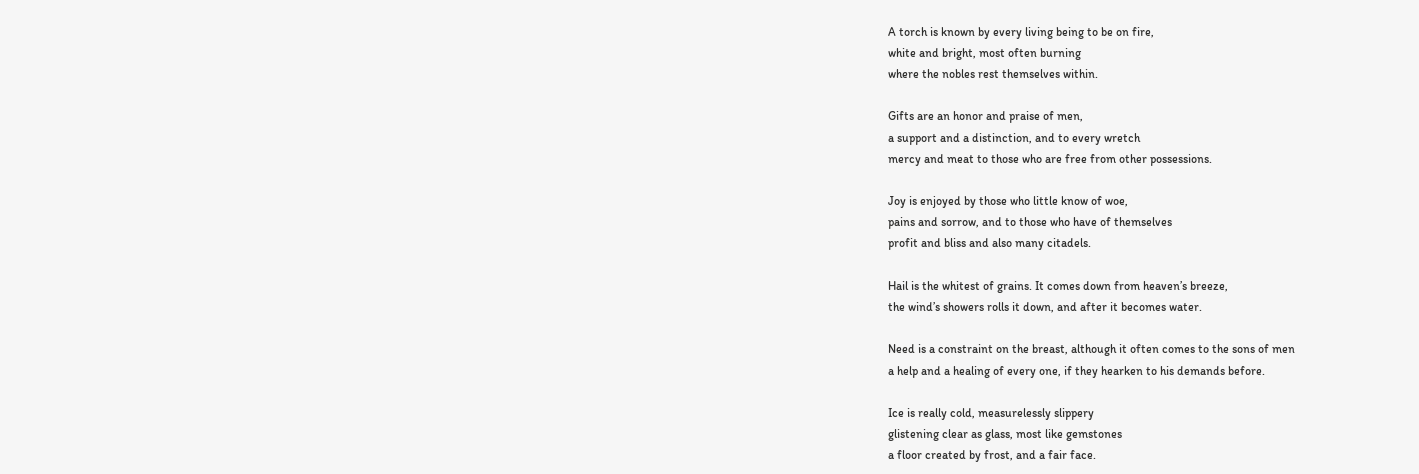A torch is known by every living being to be on fire,
white and bright, most often burning
where the nobles rest themselves within.

Gifts are an honor and praise of men,
a support and a distinction, and to every wretch
mercy and meat to those who are free from other possessions.

Joy is enjoyed by those who little know of woe,
pains and sorrow, and to those who have of themselves
profit and bliss and also many citadels.

Hail is the whitest of grains. It comes down from heaven’s breeze,
the wind’s showers rolls it down, and after it becomes water.

Need is a constraint on the breast, although it often comes to the sons of men
a help and a healing of every one, if they hearken to his demands before.

Ice is really cold, measurelessly slippery
glistening clear as glass, most like gemstones
a floor created by frost, and a fair face.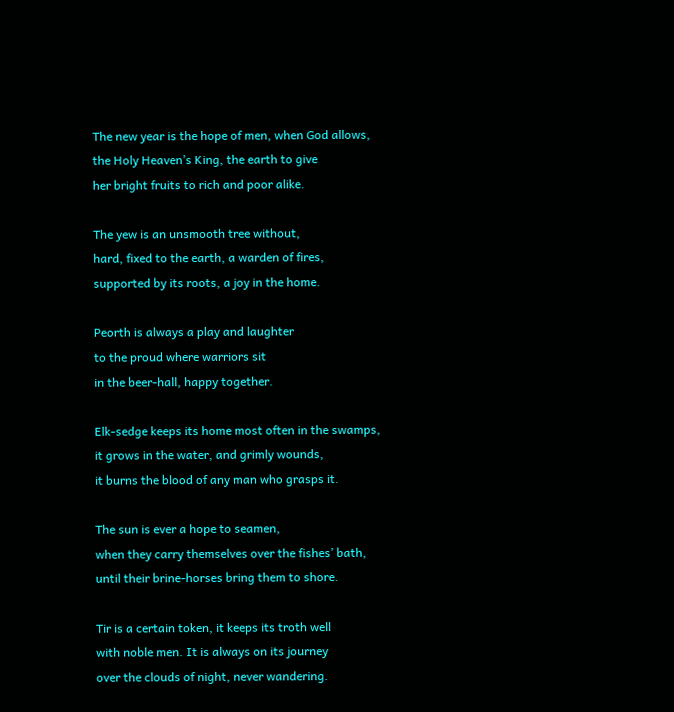The new year is the hope of men, when God allows,
the Holy Heaven’s King, the earth to give
her bright fruits to rich and poor alike.

The yew is an unsmooth tree without,
hard, fixed to the earth, a warden of fires,
supported by its roots, a joy in the home.

Peorth is always a play and laughter
to the proud where warriors sit
in the beer-hall, happy together.

Elk-sedge keeps its home most often in the swamps,
it grows in the water, and grimly wounds,
it burns the blood of any man who grasps it.

The sun is ever a hope to seamen,
when they carry themselves over the fishes’ bath,
until their brine-horses bring them to shore.

Tir is a certain token, it keeps its troth well
with noble men. It is always on its journey
over the clouds of night, never wandering.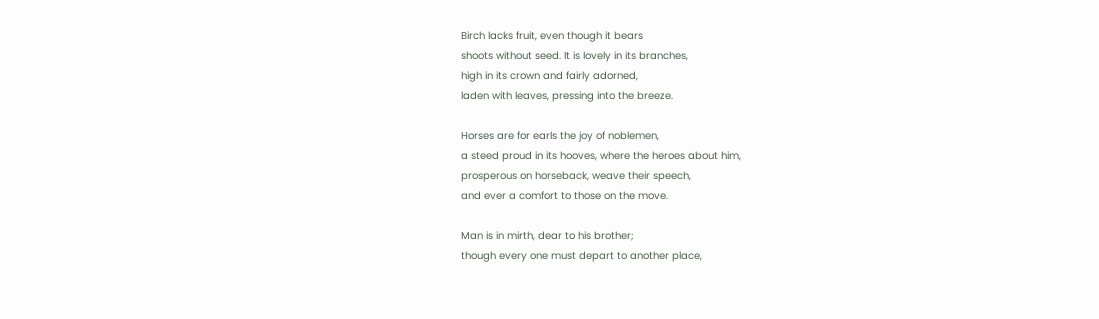Birch lacks fruit, even though it bears
shoots without seed. It is lovely in its branches,
high in its crown and fairly adorned,
laden with leaves, pressing into the breeze.

Horses are for earls the joy of noblemen,
a steed proud in its hooves, where the heroes about him,
prosperous on horseback, weave their speech,
and ever a comfort to those on the move.

Man is in mirth, dear to his brother;
though every one must depart to another place,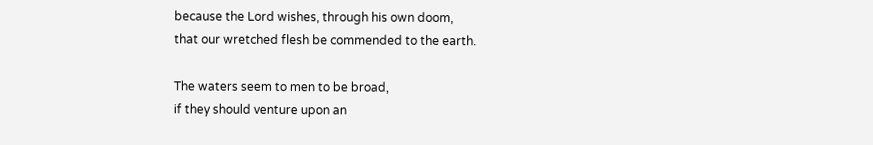because the Lord wishes, through his own doom,
that our wretched flesh be commended to the earth.

The waters seem to men to be broad,
if they should venture upon an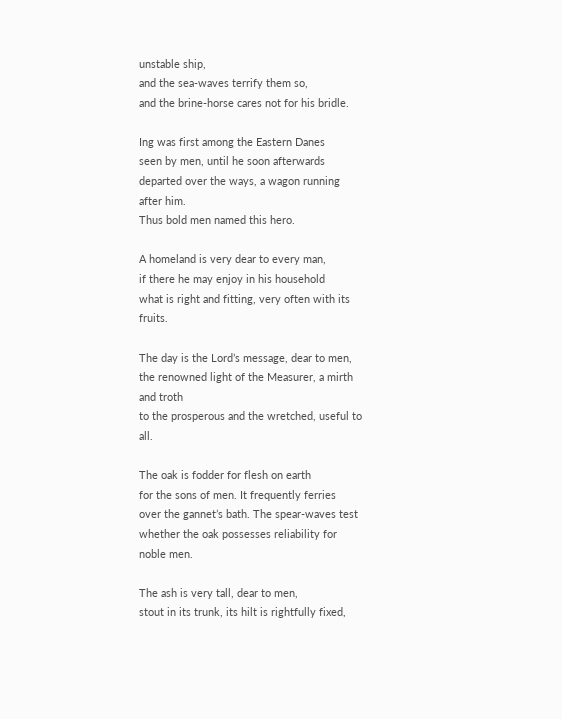unstable ship,
and the sea-waves terrify them so,
and the brine-horse cares not for his bridle.

Ing was first among the Eastern Danes
seen by men, until he soon afterwards
departed over the ways, a wagon running after him.
Thus bold men named this hero.

A homeland is very dear to every man,
if there he may enjoy in his household
what is right and fitting, very often with its fruits.

The day is the Lord’s message, dear to men,
the renowned light of the Measurer, a mirth and troth
to the prosperous and the wretched, useful to all.

The oak is fodder for flesh on earth
for the sons of men. It frequently ferries
over the gannet’s bath. The spear-waves test
whether the oak possesses reliability for noble men.

The ash is very tall, dear to men,
stout in its trunk, its hilt is rightfully fixed,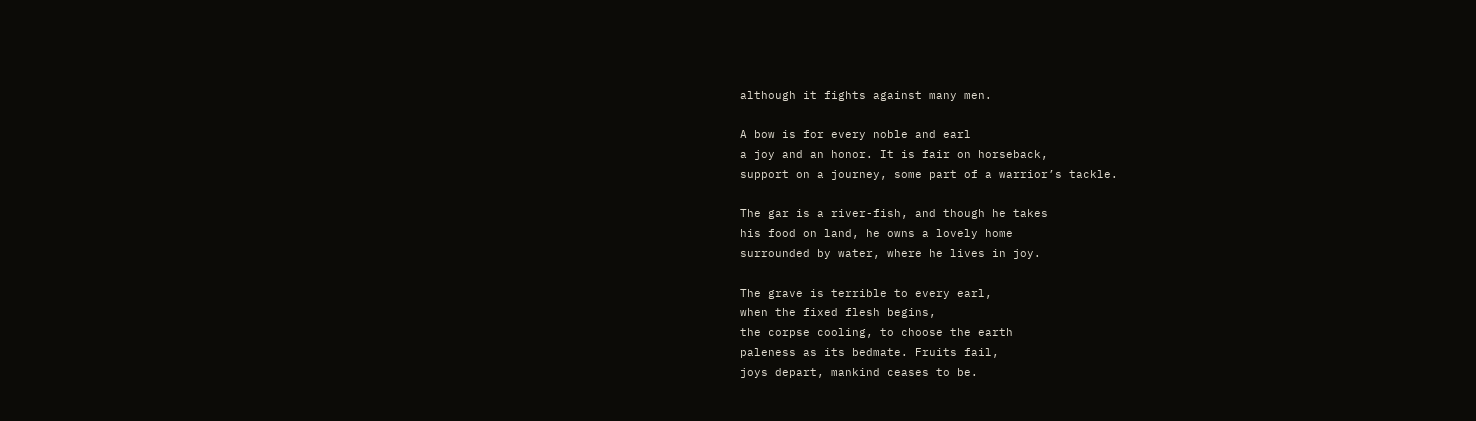although it fights against many men.

A bow is for every noble and earl
a joy and an honor. It is fair on horseback,
support on a journey, some part of a warrior’s tackle.

The gar is a river-fish, and though he takes
his food on land, he owns a lovely home
surrounded by water, where he lives in joy.

The grave is terrible to every earl,
when the fixed flesh begins,
the corpse cooling, to choose the earth
paleness as its bedmate. Fruits fail,
joys depart, mankind ceases to be.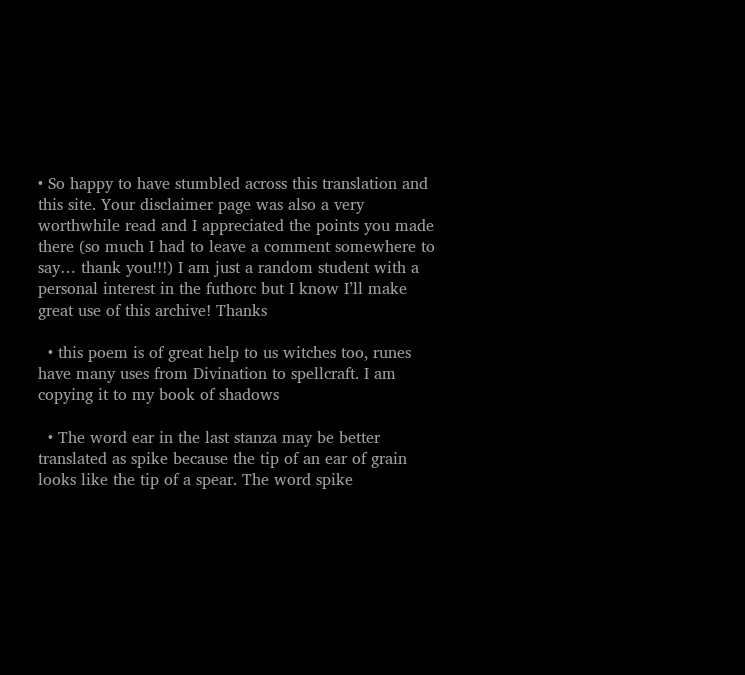• So happy to have stumbled across this translation and this site. Your disclaimer page was also a very worthwhile read and I appreciated the points you made there (so much I had to leave a comment somewhere to say… thank you!!!) I am just a random student with a personal interest in the futhorc but I know I’ll make great use of this archive! Thanks

  • this poem is of great help to us witches too, runes have many uses from Divination to spellcraft. I am copying it to my book of shadows

  • The word ear in the last stanza may be better translated as spike because the tip of an ear of grain looks like the tip of a spear. The word spike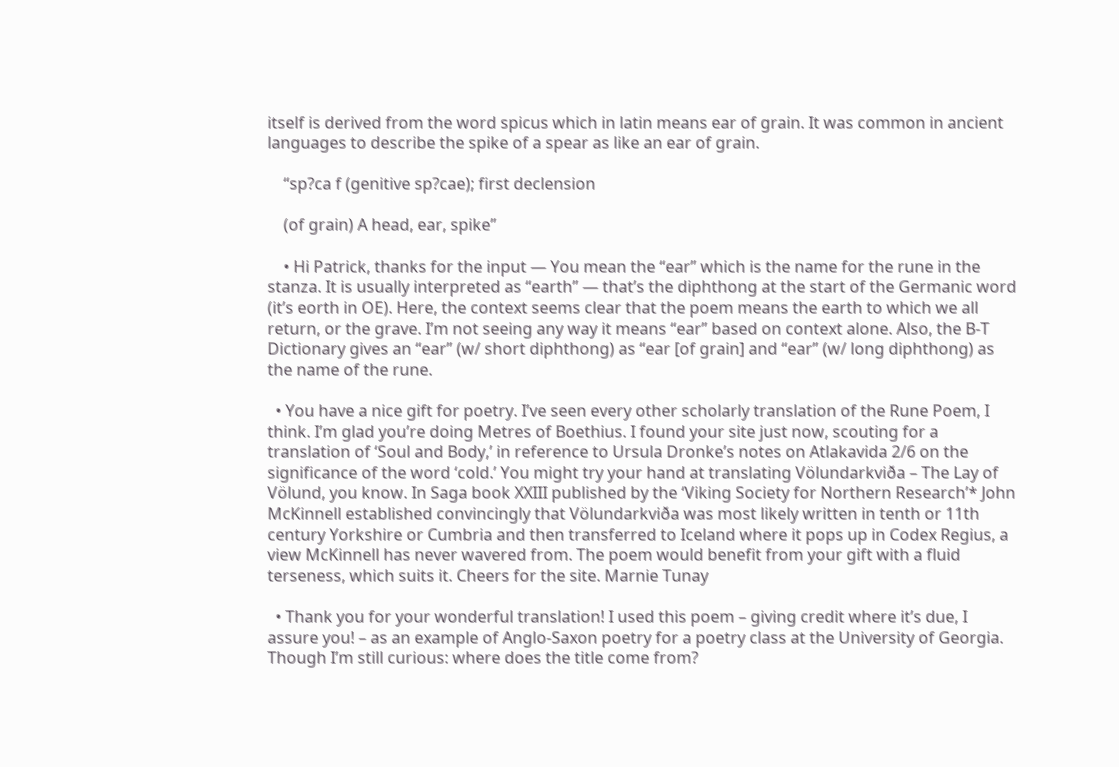itself is derived from the word spicus which in latin means ear of grain. It was common in ancient languages to describe the spike of a spear as like an ear of grain.

    “sp?ca f (genitive sp?cae); first declension

    (of grain) A head, ear, spike”

    • Hi Patrick, thanks for the input — You mean the “ear” which is the name for the rune in the stanza. It is usually interpreted as “earth” — that’s the diphthong at the start of the Germanic word (it’s eorth in OE). Here, the context seems clear that the poem means the earth to which we all return, or the grave. I’m not seeing any way it means “ear” based on context alone. Also, the B-T Dictionary gives an “ear” (w/ short diphthong) as “ear [of grain] and “ear” (w/ long diphthong) as the name of the rune.

  • You have a nice gift for poetry. I’ve seen every other scholarly translation of the Rune Poem, I think. I’m glad you’re doing Metres of Boethius. I found your site just now, scouting for a translation of ‘Soul and Body,’ in reference to Ursula Dronke’s notes on Atlakavida 2/6 on the significance of the word ‘cold.’ You might try your hand at translating Völundarkviða – The Lay of Völund, you know. In Saga book XXIII published by the ‘Viking Society for Northern Research’* John McKinnell established convincingly that Völundarkviða was most likely written in tenth or 11th century Yorkshire or Cumbria and then transferred to Iceland where it pops up in Codex Regius, a view McKinnell has never wavered from. The poem would benefit from your gift with a fluid terseness, which suits it. Cheers for the site. Marnie Tunay

  • Thank you for your wonderful translation! I used this poem – giving credit where it’s due, I assure you! – as an example of Anglo-Saxon poetry for a poetry class at the University of Georgia. Though I’m still curious: where does the title come from?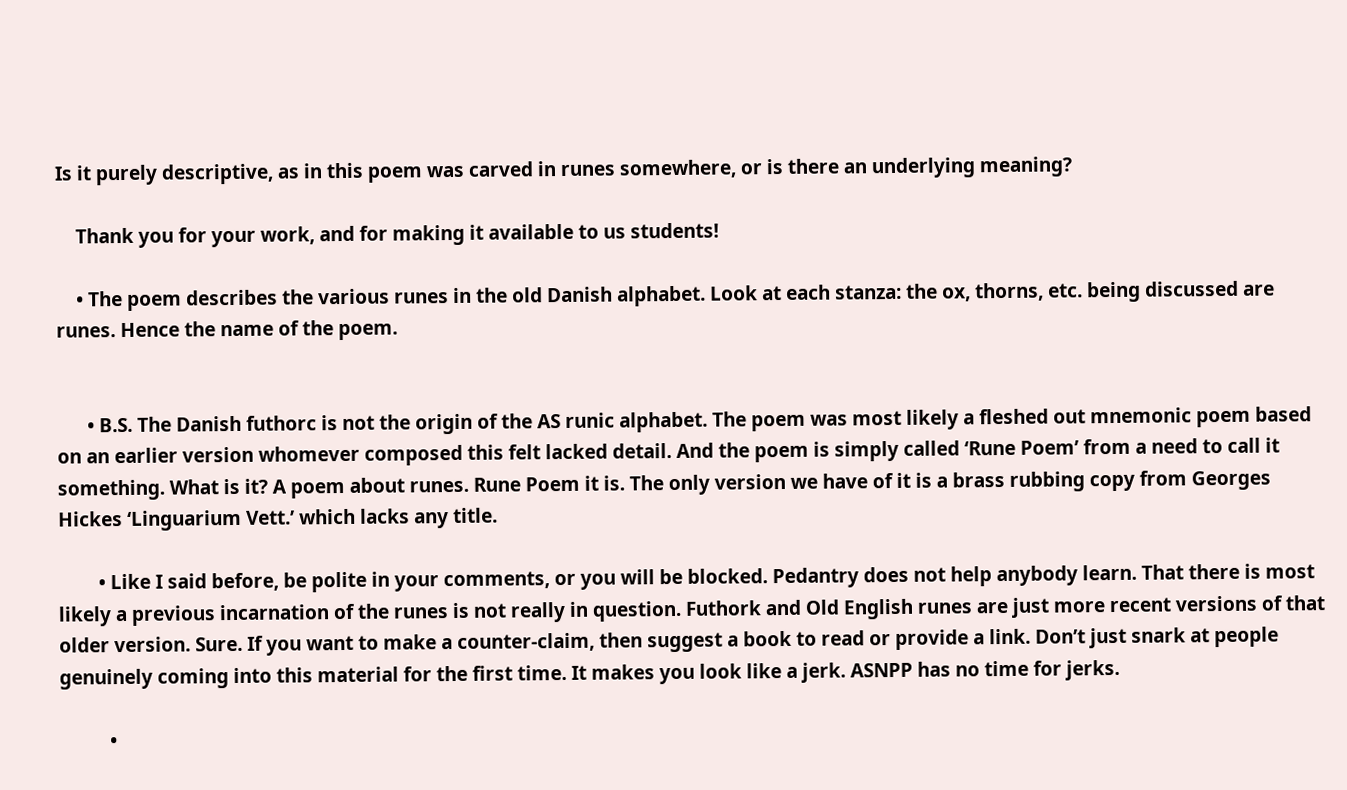Is it purely descriptive, as in this poem was carved in runes somewhere, or is there an underlying meaning?

    Thank you for your work, and for making it available to us students!

    • The poem describes the various runes in the old Danish alphabet. Look at each stanza: the ox, thorns, etc. being discussed are runes. Hence the name of the poem.


      • B.S. The Danish futhorc is not the origin of the AS runic alphabet. The poem was most likely a fleshed out mnemonic poem based on an earlier version whomever composed this felt lacked detail. And the poem is simply called ‘Rune Poem’ from a need to call it something. What is it? A poem about runes. Rune Poem it is. The only version we have of it is a brass rubbing copy from Georges Hickes ‘Linguarium Vett.’ which lacks any title.

        • Like I said before, be polite in your comments, or you will be blocked. Pedantry does not help anybody learn. That there is most likely a previous incarnation of the runes is not really in question. Futhork and Old English runes are just more recent versions of that older version. Sure. If you want to make a counter-claim, then suggest a book to read or provide a link. Don’t just snark at people genuinely coming into this material for the first time. It makes you look like a jerk. ASNPP has no time for jerks.

          •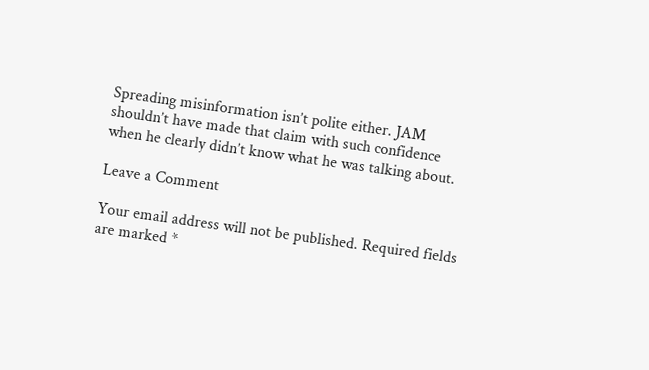Spreading misinformation isn’t polite either. JAM shouldn’t have made that claim with such confidence when he clearly didn’t know what he was talking about.

Leave a Comment

Your email address will not be published. Required fields are marked *